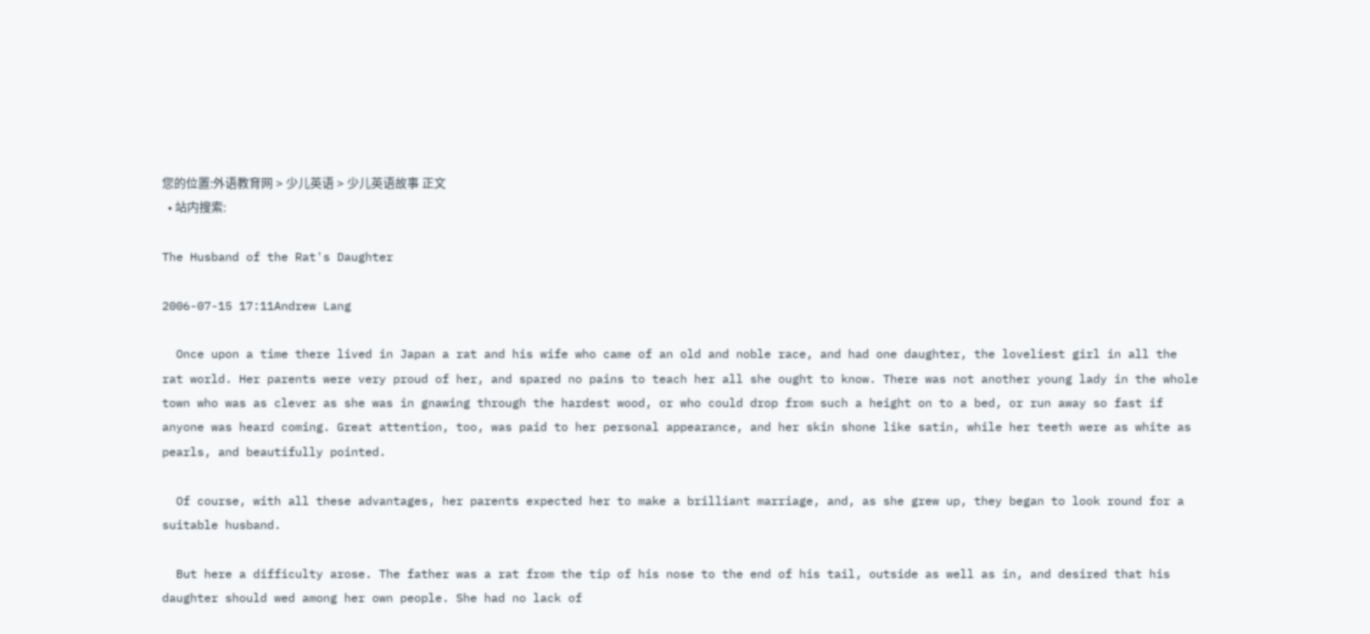您的位置:外语教育网 > 少儿英语 > 少儿英语故事 正文
  • 站内搜索:

The Husband of the Rat's Daughter

2006-07-15 17:11Andrew Lang

  Once upon a time there lived in Japan a rat and his wife who came of an old and noble race, and had one daughter, the loveliest girl in all the rat world. Her parents were very proud of her, and spared no pains to teach her all she ought to know. There was not another young lady in the whole town who was as clever as she was in gnawing through the hardest wood, or who could drop from such a height on to a bed, or run away so fast if anyone was heard coming. Great attention, too, was paid to her personal appearance, and her skin shone like satin, while her teeth were as white as pearls, and beautifully pointed.

  Of course, with all these advantages, her parents expected her to make a brilliant marriage, and, as she grew up, they began to look round for a suitable husband.

  But here a difficulty arose. The father was a rat from the tip of his nose to the end of his tail, outside as well as in, and desired that his daughter should wed among her own people. She had no lack of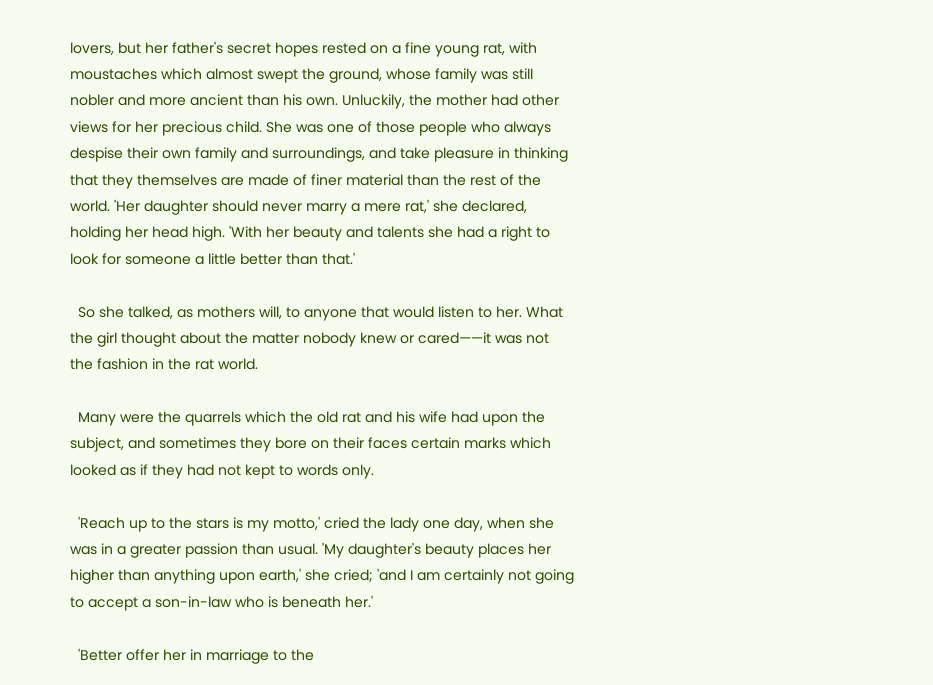lovers, but her father's secret hopes rested on a fine young rat, with moustaches which almost swept the ground, whose family was still nobler and more ancient than his own. Unluckily, the mother had other views for her precious child. She was one of those people who always despise their own family and surroundings, and take pleasure in thinking that they themselves are made of finer material than the rest of the world. 'Her daughter should never marry a mere rat,' she declared, holding her head high. 'With her beauty and talents she had a right to look for someone a little better than that.'

  So she talked, as mothers will, to anyone that would listen to her. What the girl thought about the matter nobody knew or cared——it was not the fashion in the rat world.

  Many were the quarrels which the old rat and his wife had upon the subject, and sometimes they bore on their faces certain marks which looked as if they had not kept to words only.

  'Reach up to the stars is my motto,' cried the lady one day, when she was in a greater passion than usual. 'My daughter's beauty places her higher than anything upon earth,' she cried; 'and I am certainly not going to accept a son-in-law who is beneath her.'

  'Better offer her in marriage to the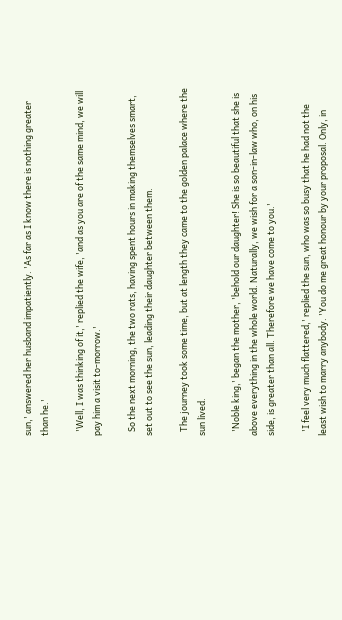sun,' answered her husband impatiently. 'As far as I know there is nothing greater than he.'

  'Well, I was thinking of it,' replied the wife, 'and as you are of the same mind, we will pay him a visit to-morrow.'

  So the next morning, the two rats, having spent hours in making themselves smart, set out to see the sun, leading their daughter between them.

  The journey took some time, but at length they came to the golden palace where the sun lived.

  'Noble king,' began the mother, 'behold our daughter! She is so beautiful that she is above everything in the whole world. Naturally, we wish for a son-in-law who, on his side, is greater than all. Therefore we have come to you.'

  'I feel very much flattered,' replied the sun, who was so busy that he had not the least wish to marry anybody. 'You do me great honour by your proposal. Only, in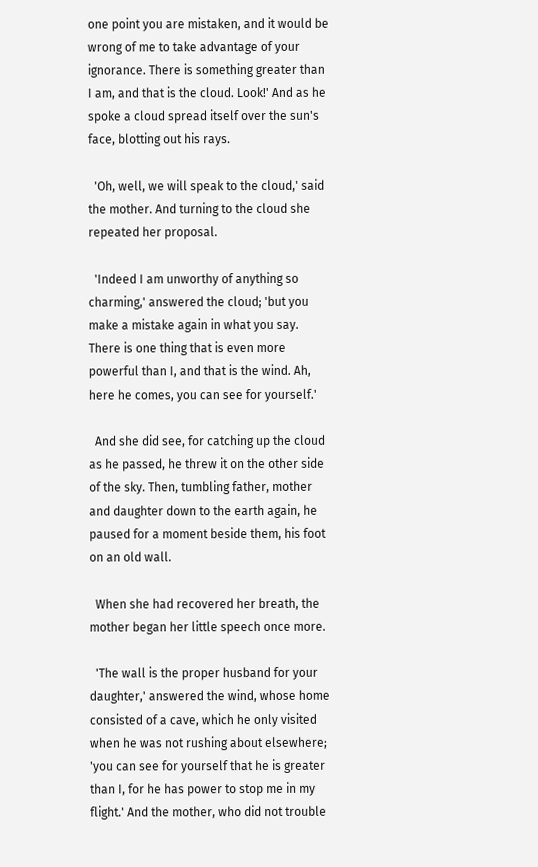one point you are mistaken, and it would be wrong of me to take advantage of your ignorance. There is something greater than I am, and that is the cloud. Look!' And as he spoke a cloud spread itself over the sun's face, blotting out his rays.

  'Oh, well, we will speak to the cloud,' said the mother. And turning to the cloud she repeated her proposal.

  'Indeed I am unworthy of anything so charming,' answered the cloud; 'but you make a mistake again in what you say. There is one thing that is even more powerful than I, and that is the wind. Ah, here he comes, you can see for yourself.'

  And she did see, for catching up the cloud as he passed, he threw it on the other side of the sky. Then, tumbling father, mother and daughter down to the earth again, he paused for a moment beside them, his foot on an old wall.

  When she had recovered her breath, the mother began her little speech once more.

  'The wall is the proper husband for your daughter,' answered the wind, whose home consisted of a cave, which he only visited when he was not rushing about elsewhere; 'you can see for yourself that he is greater than I, for he has power to stop me in my flight.' And the mother, who did not trouble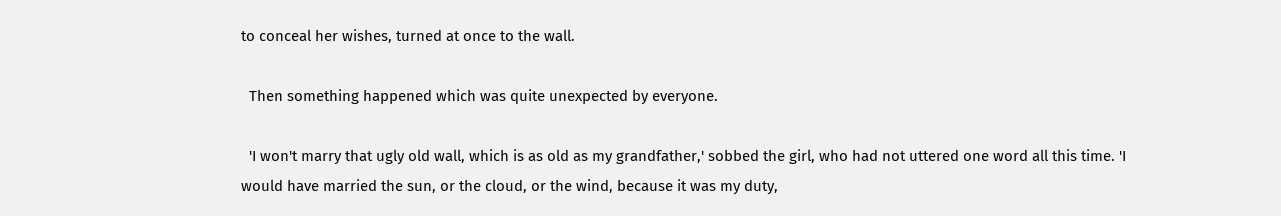to conceal her wishes, turned at once to the wall.

  Then something happened which was quite unexpected by everyone.

  'I won't marry that ugly old wall, which is as old as my grandfather,' sobbed the girl, who had not uttered one word all this time. 'I would have married the sun, or the cloud, or the wind, because it was my duty,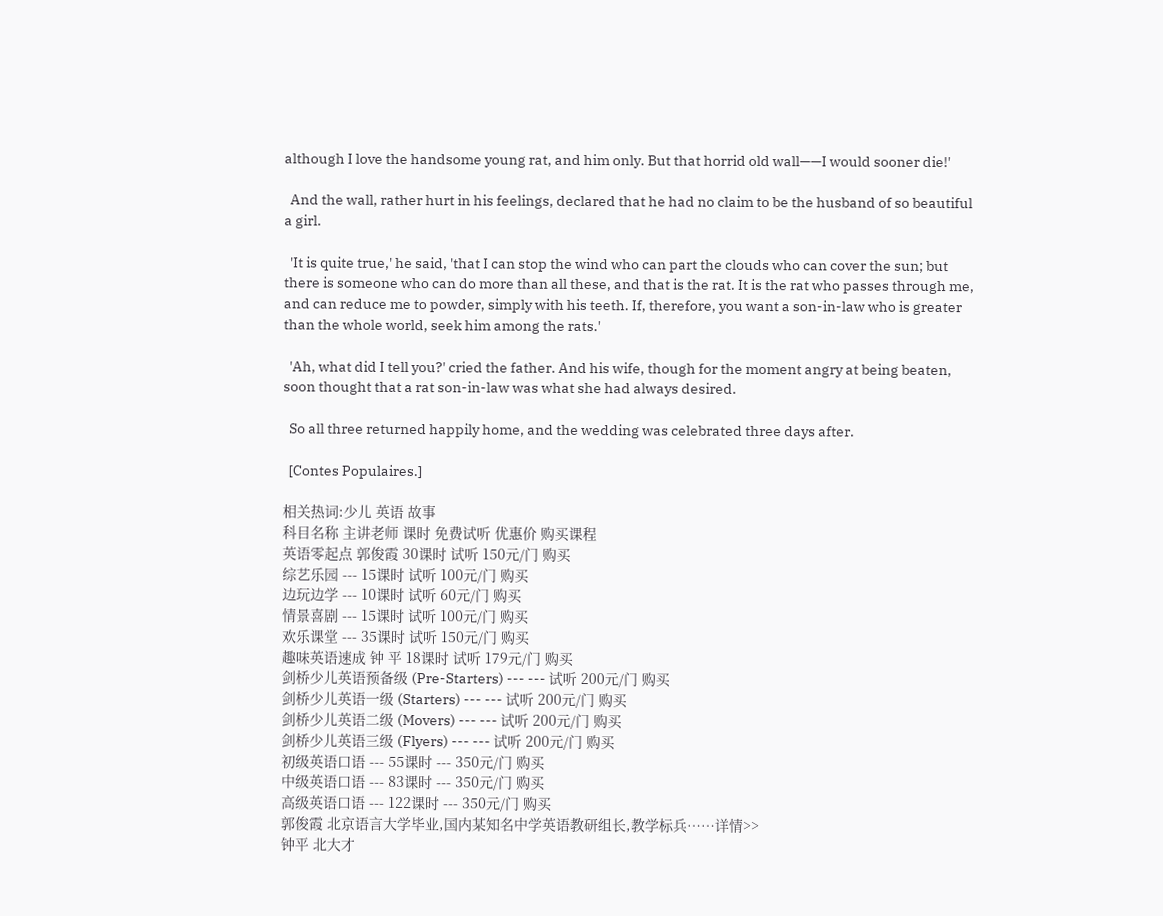although I love the handsome young rat, and him only. But that horrid old wall——I would sooner die!'

  And the wall, rather hurt in his feelings, declared that he had no claim to be the husband of so beautiful a girl.

  'It is quite true,' he said, 'that I can stop the wind who can part the clouds who can cover the sun; but there is someone who can do more than all these, and that is the rat. It is the rat who passes through me, and can reduce me to powder, simply with his teeth. If, therefore, you want a son-in-law who is greater than the whole world, seek him among the rats.'

  'Ah, what did I tell you?' cried the father. And his wife, though for the moment angry at being beaten, soon thought that a rat son-in-law was what she had always desired.

  So all three returned happily home, and the wedding was celebrated three days after.

  [Contes Populaires.]

相关热词:少儿 英语 故事
科目名称 主讲老师 课时 免费试听 优惠价 购买课程
英语零起点 郭俊霞 30课时 试听 150元/门 购买
综艺乐园 --- 15课时 试听 100元/门 购买
边玩边学 --- 10课时 试听 60元/门 购买
情景喜剧 --- 15课时 试听 100元/门 购买
欢乐课堂 --- 35课时 试听 150元/门 购买
趣味英语速成 钟 平 18课时 试听 179元/门 购买
剑桥少儿英语预备级 (Pre-Starters) --- --- 试听 200元/门 购买
剑桥少儿英语一级 (Starters) --- --- 试听 200元/门 购买
剑桥少儿英语二级 (Movers) --- --- 试听 200元/门 购买
剑桥少儿英语三级 (Flyers) --- --- 试听 200元/门 购买
初级英语口语 --- 55课时 --- 350元/门 购买
中级英语口语 --- 83课时 --- 350元/门 购买
高级英语口语 --- 122课时 --- 350元/门 购买
郭俊霞 北京语言大学毕业,国内某知名中学英语教研组长,教学标兵……详情>>
钟平 北大才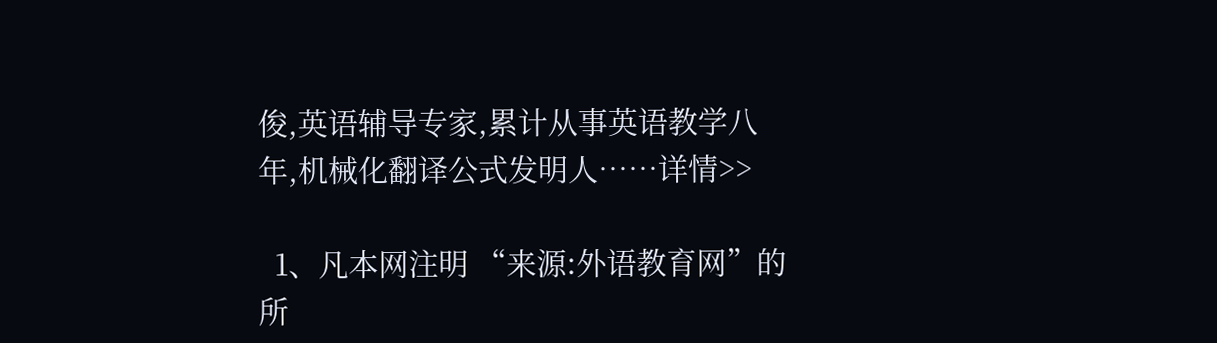俊,英语辅导专家,累计从事英语教学八年,机械化翻译公式发明人……详情>>

  1、凡本网注明 “来源:外语教育网”的所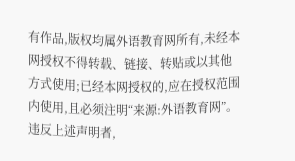有作品,版权均属外语教育网所有,未经本网授权不得转载、链接、转贴或以其他方式使用;已经本网授权的,应在授权范围内使用,且必须注明“来源:外语教育网”。违反上述声明者,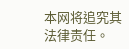本网将追究其法律责任。